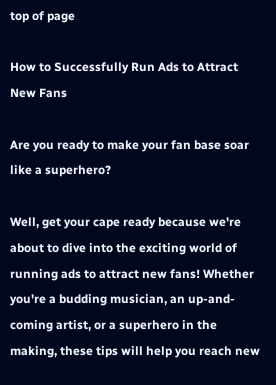top of page

How to Successfully Run Ads to Attract New Fans

Are you ready to make your fan base soar like a superhero?

Well, get your cape ready because we're about to dive into the exciting world of running ads to attract new fans! Whether you're a budding musician, an up-and-coming artist, or a superhero in the making, these tips will help you reach new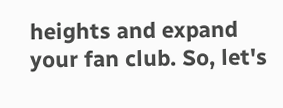heights and expand your fan club. So, let's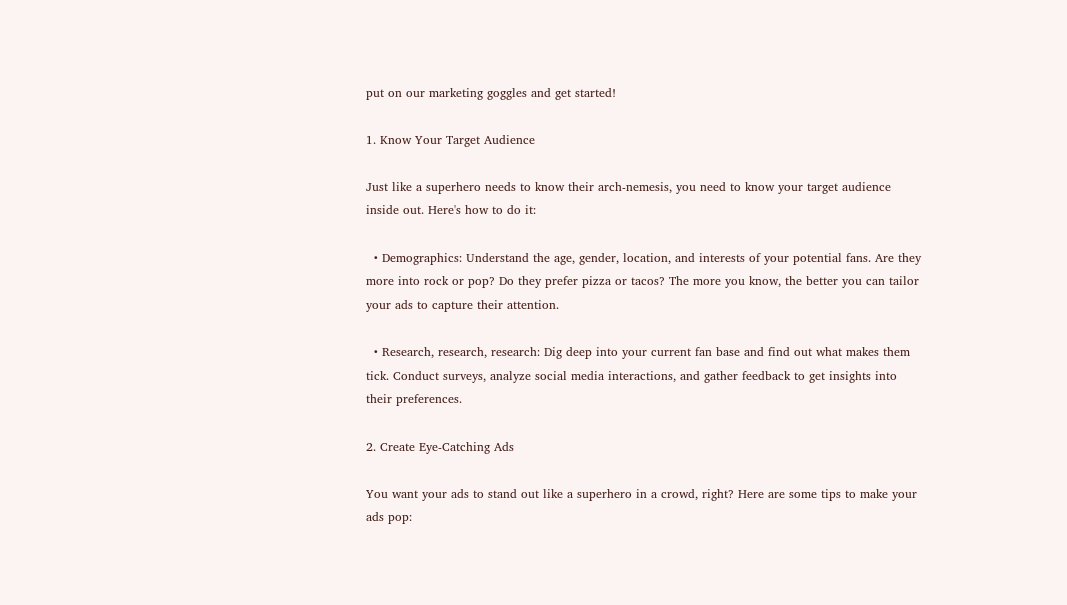put on our marketing goggles and get started!

1. Know Your Target Audience

Just like a superhero needs to know their arch-nemesis, you need to know your target audience inside out. Here's how to do it:

  • Demographics: Understand the age, gender, location, and interests of your potential fans. Are they more into rock or pop? Do they prefer pizza or tacos? The more you know, the better you can tailor your ads to capture their attention.

  • Research, research, research: Dig deep into your current fan base and find out what makes them tick. Conduct surveys, analyze social media interactions, and gather feedback to get insights into their preferences.

2. Create Eye-Catching Ads

You want your ads to stand out like a superhero in a crowd, right? Here are some tips to make your ads pop: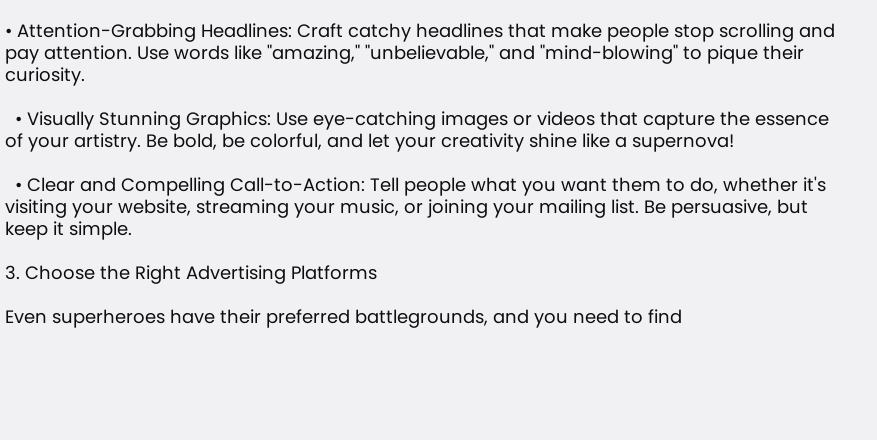• Attention-Grabbing Headlines: Craft catchy headlines that make people stop scrolling and pay attention. Use words like "amazing," "unbelievable," and "mind-blowing" to pique their curiosity.

  • Visually Stunning Graphics: Use eye-catching images or videos that capture the essence of your artistry. Be bold, be colorful, and let your creativity shine like a supernova!

  • Clear and Compelling Call-to-Action: Tell people what you want them to do, whether it's visiting your website, streaming your music, or joining your mailing list. Be persuasive, but keep it simple.

3. Choose the Right Advertising Platforms

Even superheroes have their preferred battlegrounds, and you need to find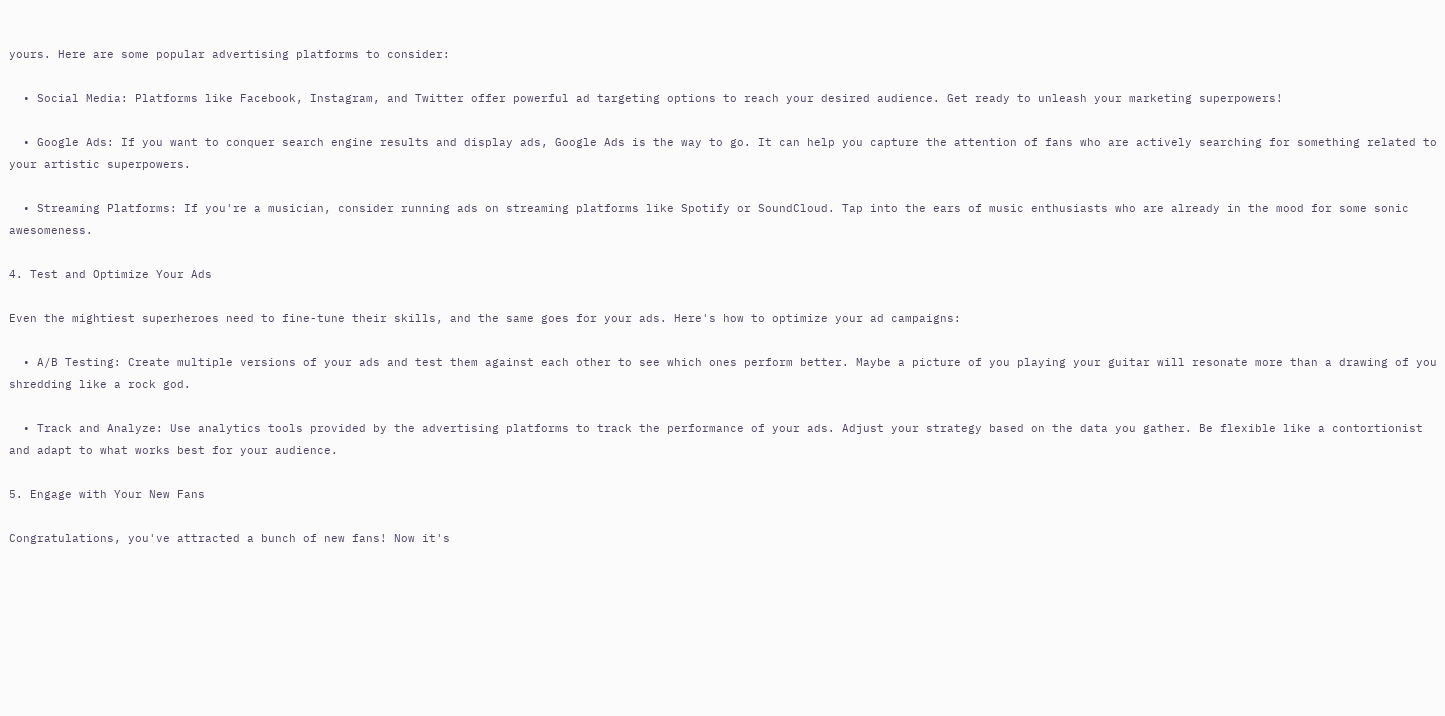yours. Here are some popular advertising platforms to consider:

  • Social Media: Platforms like Facebook, Instagram, and Twitter offer powerful ad targeting options to reach your desired audience. Get ready to unleash your marketing superpowers!

  • Google Ads: If you want to conquer search engine results and display ads, Google Ads is the way to go. It can help you capture the attention of fans who are actively searching for something related to your artistic superpowers.

  • Streaming Platforms: If you're a musician, consider running ads on streaming platforms like Spotify or SoundCloud. Tap into the ears of music enthusiasts who are already in the mood for some sonic awesomeness.

4. Test and Optimize Your Ads

Even the mightiest superheroes need to fine-tune their skills, and the same goes for your ads. Here's how to optimize your ad campaigns:

  • A/B Testing: Create multiple versions of your ads and test them against each other to see which ones perform better. Maybe a picture of you playing your guitar will resonate more than a drawing of you shredding like a rock god.

  • Track and Analyze: Use analytics tools provided by the advertising platforms to track the performance of your ads. Adjust your strategy based on the data you gather. Be flexible like a contortionist and adapt to what works best for your audience.

5. Engage with Your New Fans

Congratulations, you've attracted a bunch of new fans! Now it's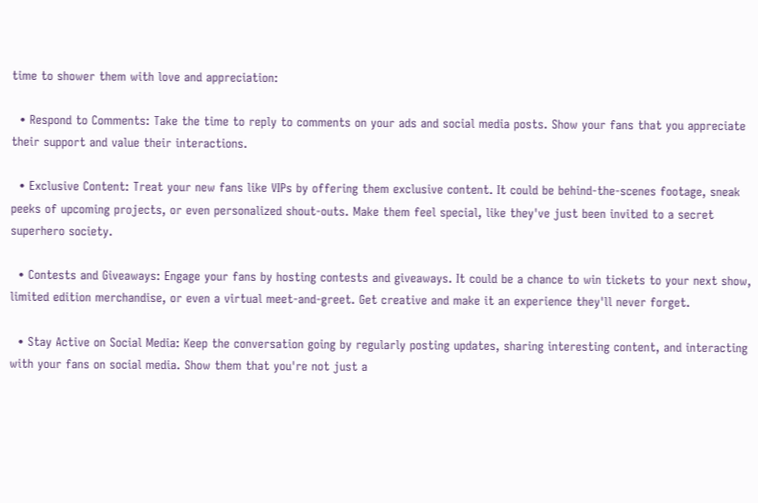time to shower them with love and appreciation:

  • Respond to Comments: Take the time to reply to comments on your ads and social media posts. Show your fans that you appreciate their support and value their interactions.

  • Exclusive Content: Treat your new fans like VIPs by offering them exclusive content. It could be behind-the-scenes footage, sneak peeks of upcoming projects, or even personalized shout-outs. Make them feel special, like they've just been invited to a secret superhero society.

  • Contests and Giveaways: Engage your fans by hosting contests and giveaways. It could be a chance to win tickets to your next show, limited edition merchandise, or even a virtual meet-and-greet. Get creative and make it an experience they'll never forget.

  • Stay Active on Social Media: Keep the conversation going by regularly posting updates, sharing interesting content, and interacting with your fans on social media. Show them that you're not just a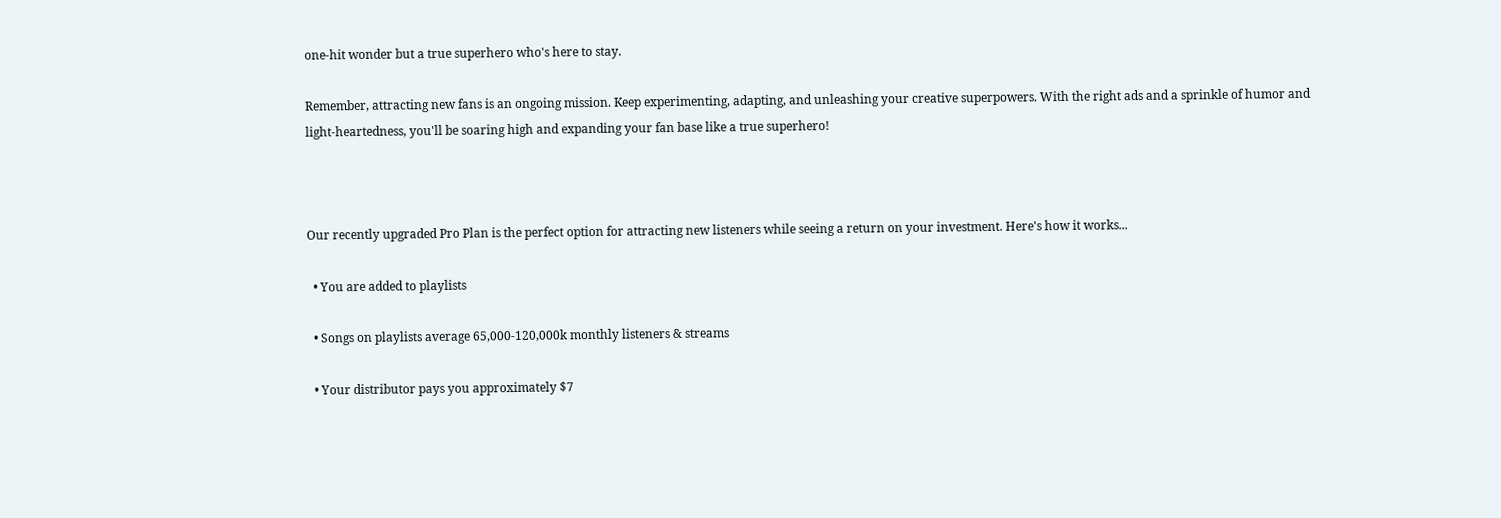one-hit wonder but a true superhero who's here to stay.

Remember, attracting new fans is an ongoing mission. Keep experimenting, adapting, and unleashing your creative superpowers. With the right ads and a sprinkle of humor and light-heartedness, you'll be soaring high and expanding your fan base like a true superhero!



Our recently upgraded Pro Plan is the perfect option for attracting new listeners while seeing a return on your investment. Here's how it works...

  • You are added to playlists

  • Songs on playlists average 65,000-120,000k monthly listeners & streams

  • Your distributor pays you approximately $7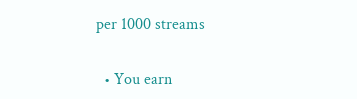per 1000 streams

  • You earn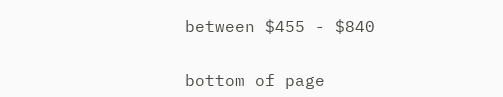between $455 - $840


bottom of page